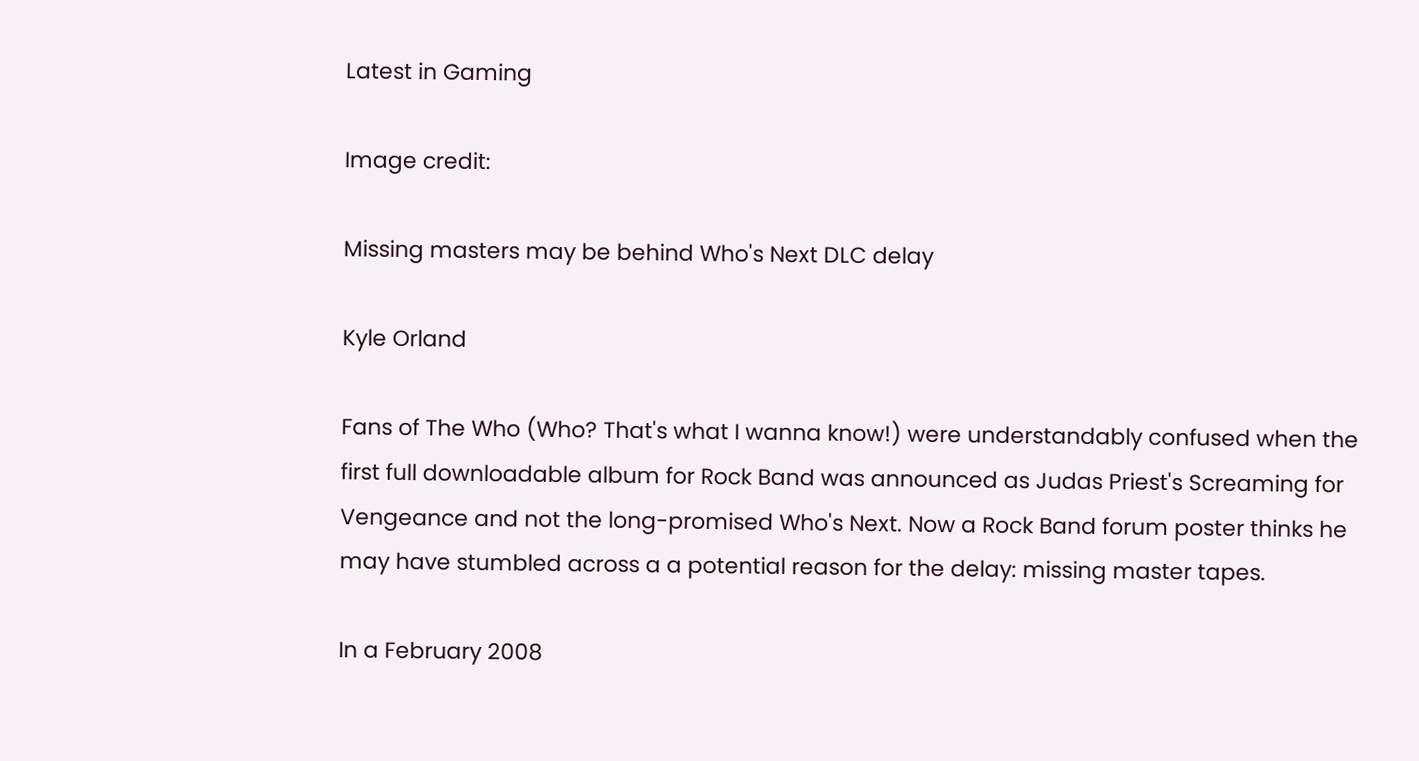Latest in Gaming

Image credit:

Missing masters may be behind Who's Next DLC delay

Kyle Orland

Fans of The Who (Who? That's what I wanna know!) were understandably confused when the first full downloadable album for Rock Band was announced as Judas Priest's Screaming for Vengeance and not the long-promised Who's Next. Now a Rock Band forum poster thinks he may have stumbled across a a potential reason for the delay: missing master tapes.

In a February 2008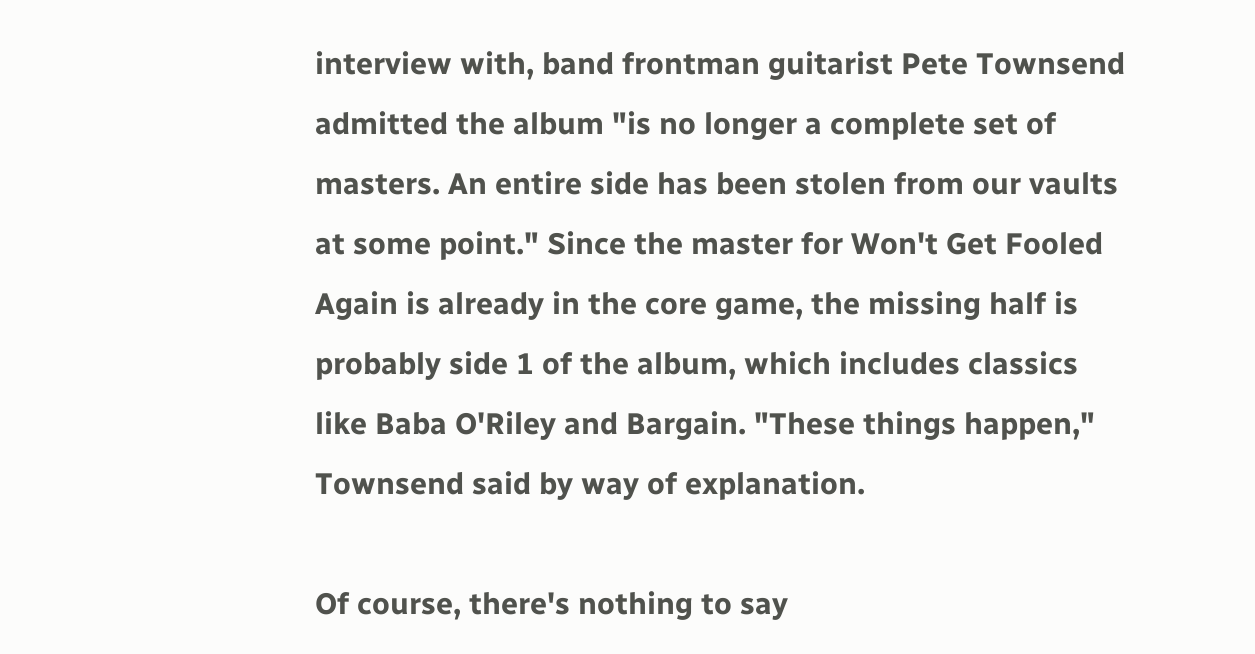interview with, band frontman guitarist Pete Townsend admitted the album "is no longer a complete set of masters. An entire side has been stolen from our vaults at some point." Since the master for Won't Get Fooled Again is already in the core game, the missing half is probably side 1 of the album, which includes classics like Baba O'Riley and Bargain. "These things happen," Townsend said by way of explanation.

Of course, there's nothing to say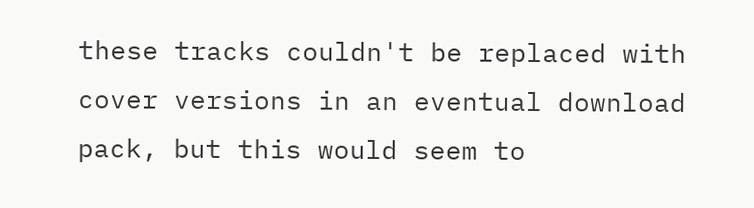these tracks couldn't be replaced with cover versions in an eventual download pack, but this would seem to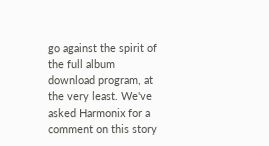go against the spirit of the full album download program, at the very least. We've asked Harmonix for a comment on this story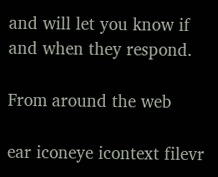and will let you know if and when they respond.

From around the web

ear iconeye icontext filevr